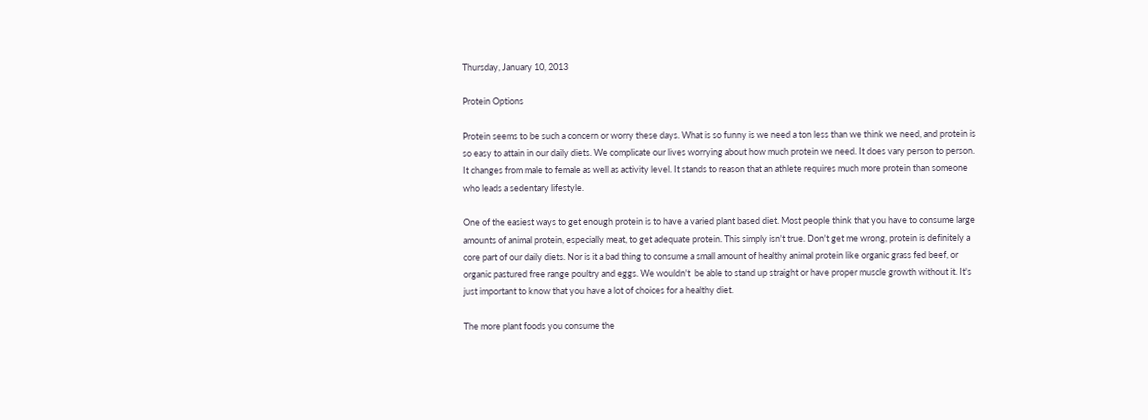Thursday, January 10, 2013

Protein Options

Protein seems to be such a concern or worry these days. What is so funny is we need a ton less than we think we need, and protein is so easy to attain in our daily diets. We complicate our lives worrying about how much protein we need. It does vary person to person. It changes from male to female as well as activity level. It stands to reason that an athlete requires much more protein than someone who leads a sedentary lifestyle.

One of the easiest ways to get enough protein is to have a varied plant based diet. Most people think that you have to consume large amounts of animal protein, especially meat, to get adequate protein. This simply isn't true. Don't get me wrong, protein is definitely a core part of our daily diets. Nor is it a bad thing to consume a small amount of healthy animal protein like organic grass fed beef, or organic pastured free range poultry and eggs. We wouldn't  be able to stand up straight or have proper muscle growth without it. It's just important to know that you have a lot of choices for a healthy diet.

The more plant foods you consume the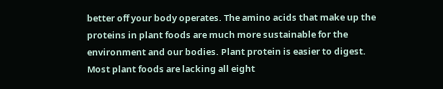better off your body operates. The amino acids that make up the proteins in plant foods are much more sustainable for the environment and our bodies. Plant protein is easier to digest. Most plant foods are lacking all eight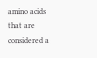amino acids that are considered a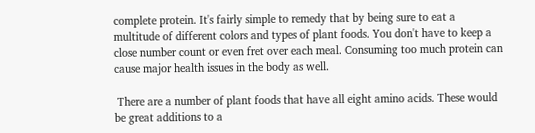complete protein. It's fairly simple to remedy that by being sure to eat a multitude of different colors and types of plant foods. You don't have to keep a close number count or even fret over each meal. Consuming too much protein can cause major health issues in the body as well.

 There are a number of plant foods that have all eight amino acids. These would be great additions to a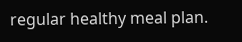regular healthy meal plan.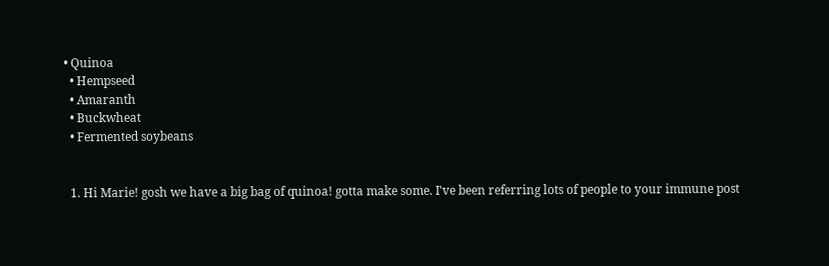• Quinoa
  • Hempseed
  • Amaranth
  • Buckwheat
  • Fermented soybeans


  1. Hi Marie! gosh we have a big bag of quinoa! gotta make some. I've been referring lots of people to your immune post